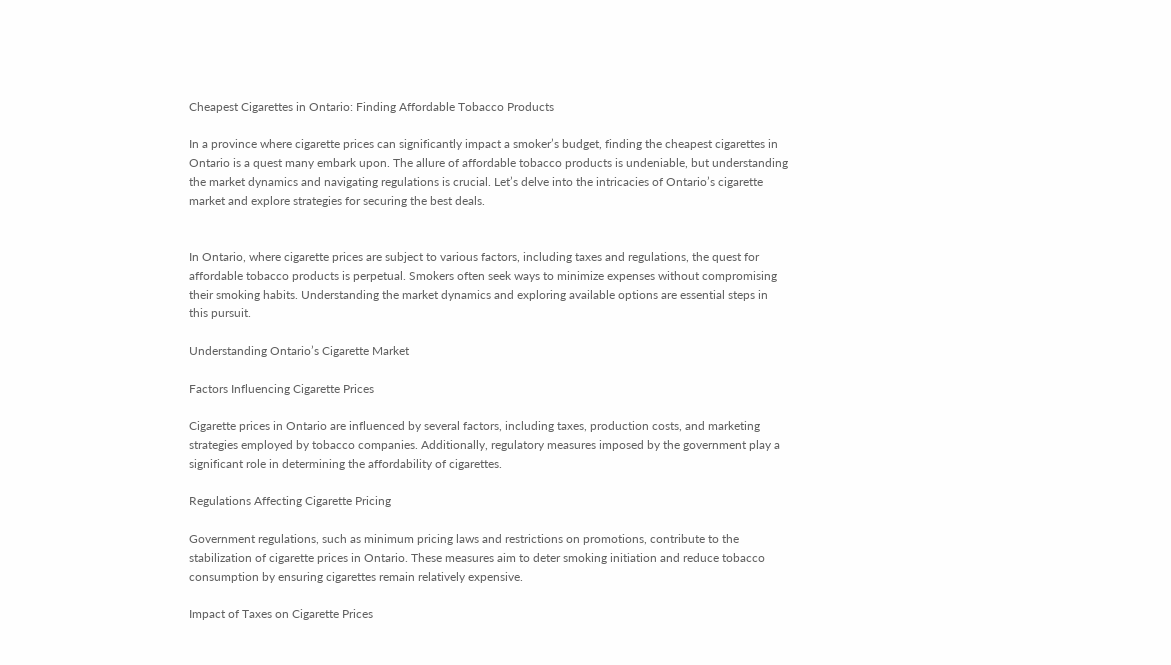Cheapest Cigarettes in Ontario: Finding Affordable Tobacco Products

In a province where cigarette prices can significantly impact a smoker’s budget, finding the cheapest cigarettes in Ontario is a quest many embark upon. The allure of affordable tobacco products is undeniable, but understanding the market dynamics and navigating regulations is crucial. Let’s delve into the intricacies of Ontario’s cigarette market and explore strategies for securing the best deals.


In Ontario, where cigarette prices are subject to various factors, including taxes and regulations, the quest for affordable tobacco products is perpetual. Smokers often seek ways to minimize expenses without compromising their smoking habits. Understanding the market dynamics and exploring available options are essential steps in this pursuit.

Understanding Ontario’s Cigarette Market

Factors Influencing Cigarette Prices

Cigarette prices in Ontario are influenced by several factors, including taxes, production costs, and marketing strategies employed by tobacco companies. Additionally, regulatory measures imposed by the government play a significant role in determining the affordability of cigarettes.

Regulations Affecting Cigarette Pricing

Government regulations, such as minimum pricing laws and restrictions on promotions, contribute to the stabilization of cigarette prices in Ontario. These measures aim to deter smoking initiation and reduce tobacco consumption by ensuring cigarettes remain relatively expensive.

Impact of Taxes on Cigarette Prices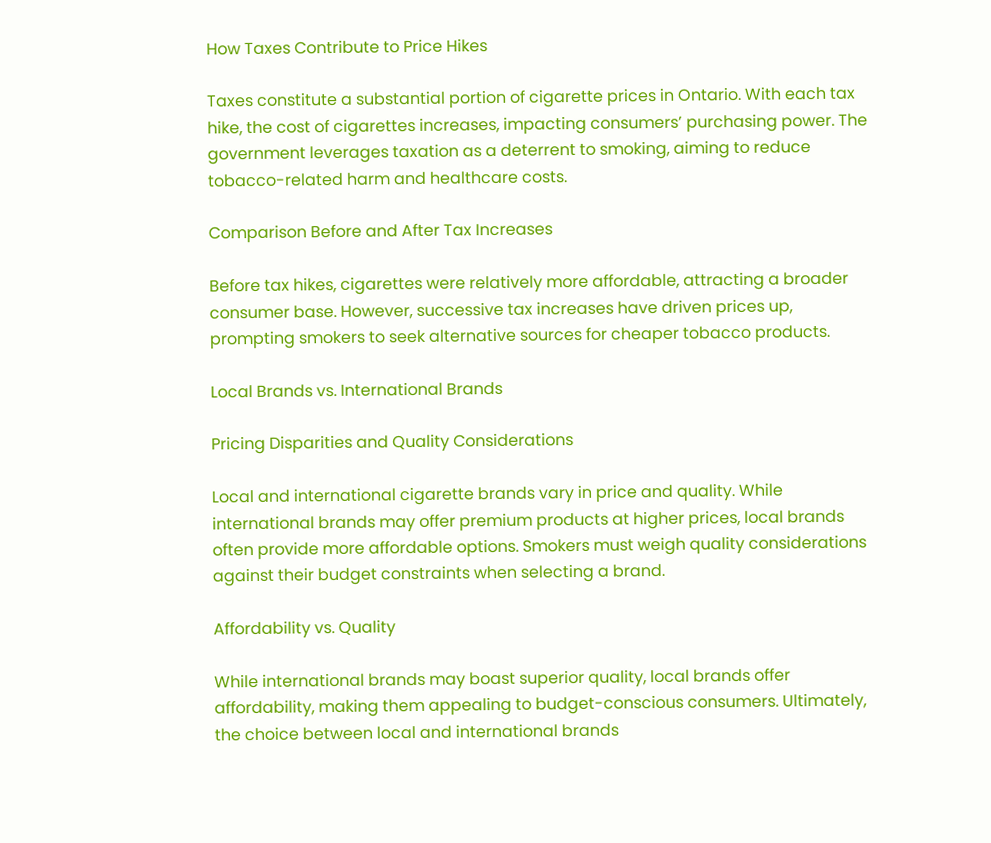How Taxes Contribute to Price Hikes

Taxes constitute a substantial portion of cigarette prices in Ontario. With each tax hike, the cost of cigarettes increases, impacting consumers’ purchasing power. The government leverages taxation as a deterrent to smoking, aiming to reduce tobacco-related harm and healthcare costs.

Comparison Before and After Tax Increases

Before tax hikes, cigarettes were relatively more affordable, attracting a broader consumer base. However, successive tax increases have driven prices up, prompting smokers to seek alternative sources for cheaper tobacco products.

Local Brands vs. International Brands

Pricing Disparities and Quality Considerations

Local and international cigarette brands vary in price and quality. While international brands may offer premium products at higher prices, local brands often provide more affordable options. Smokers must weigh quality considerations against their budget constraints when selecting a brand.

Affordability vs. Quality

While international brands may boast superior quality, local brands offer affordability, making them appealing to budget-conscious consumers. Ultimately, the choice between local and international brands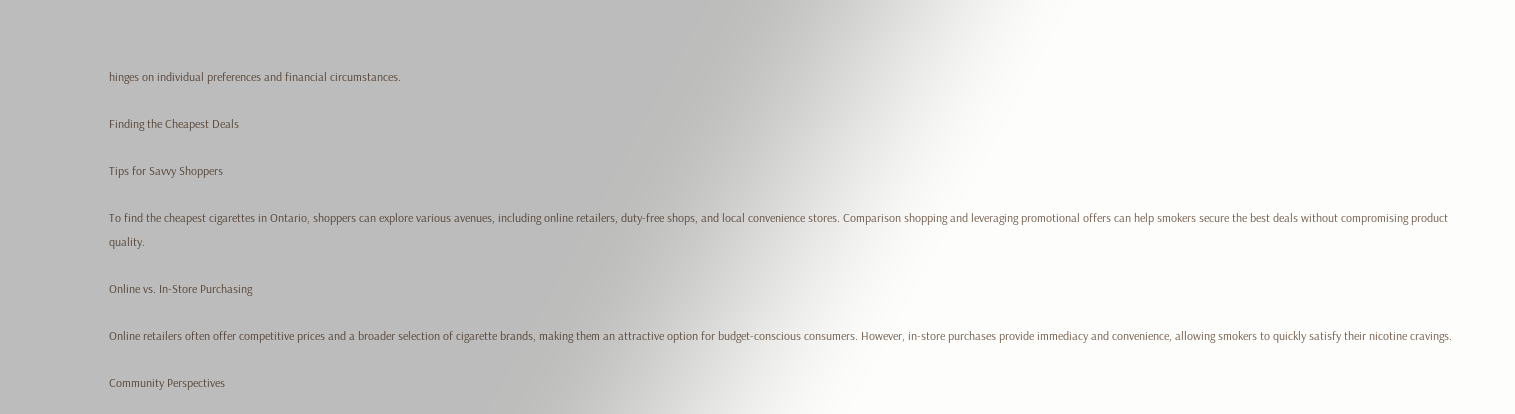hinges on individual preferences and financial circumstances.

Finding the Cheapest Deals

Tips for Savvy Shoppers

To find the cheapest cigarettes in Ontario, shoppers can explore various avenues, including online retailers, duty-free shops, and local convenience stores. Comparison shopping and leveraging promotional offers can help smokers secure the best deals without compromising product quality.

Online vs. In-Store Purchasing

Online retailers often offer competitive prices and a broader selection of cigarette brands, making them an attractive option for budget-conscious consumers. However, in-store purchases provide immediacy and convenience, allowing smokers to quickly satisfy their nicotine cravings.

Community Perspectives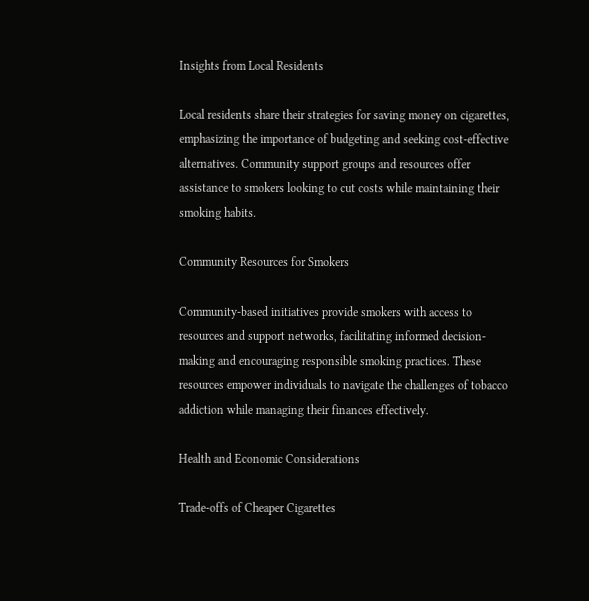Insights from Local Residents

Local residents share their strategies for saving money on cigarettes, emphasizing the importance of budgeting and seeking cost-effective alternatives. Community support groups and resources offer assistance to smokers looking to cut costs while maintaining their smoking habits.

Community Resources for Smokers

Community-based initiatives provide smokers with access to resources and support networks, facilitating informed decision-making and encouraging responsible smoking practices. These resources empower individuals to navigate the challenges of tobacco addiction while managing their finances effectively.

Health and Economic Considerations

Trade-offs of Cheaper Cigarettes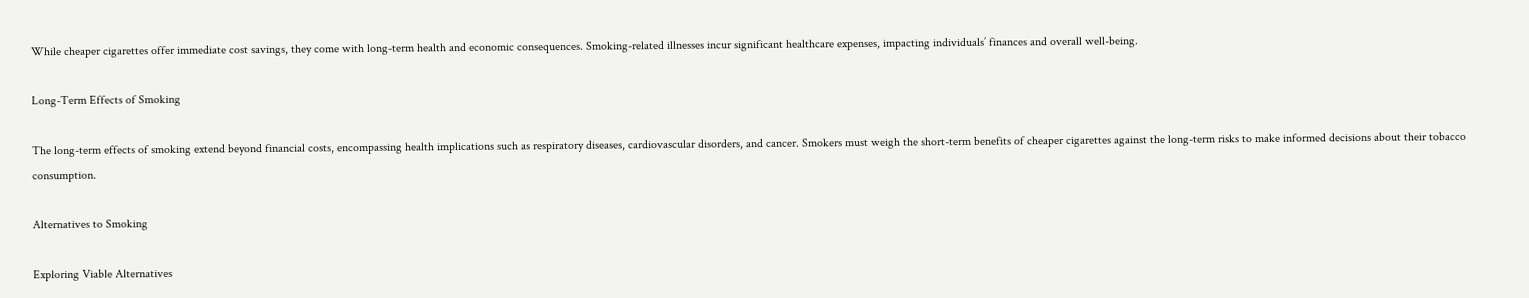While cheaper cigarettes offer immediate cost savings, they come with long-term health and economic consequences. Smoking-related illnesses incur significant healthcare expenses, impacting individuals’ finances and overall well-being.

Long-Term Effects of Smoking

The long-term effects of smoking extend beyond financial costs, encompassing health implications such as respiratory diseases, cardiovascular disorders, and cancer. Smokers must weigh the short-term benefits of cheaper cigarettes against the long-term risks to make informed decisions about their tobacco consumption.

Alternatives to Smoking

Exploring Viable Alternatives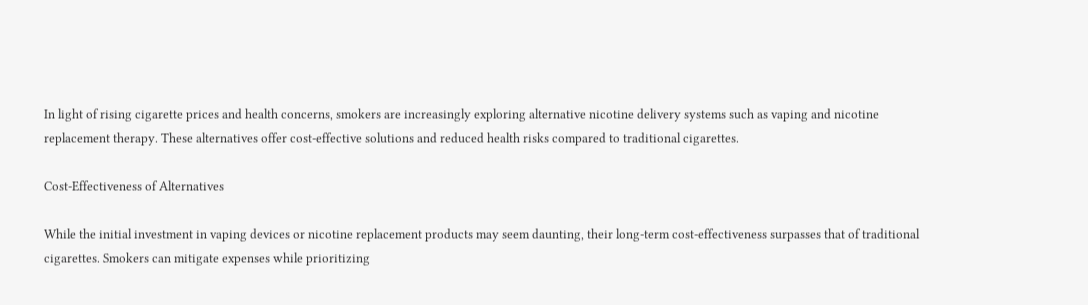In light of rising cigarette prices and health concerns, smokers are increasingly exploring alternative nicotine delivery systems such as vaping and nicotine replacement therapy. These alternatives offer cost-effective solutions and reduced health risks compared to traditional cigarettes.

Cost-Effectiveness of Alternatives

While the initial investment in vaping devices or nicotine replacement products may seem daunting, their long-term cost-effectiveness surpasses that of traditional cigarettes. Smokers can mitigate expenses while prioritizing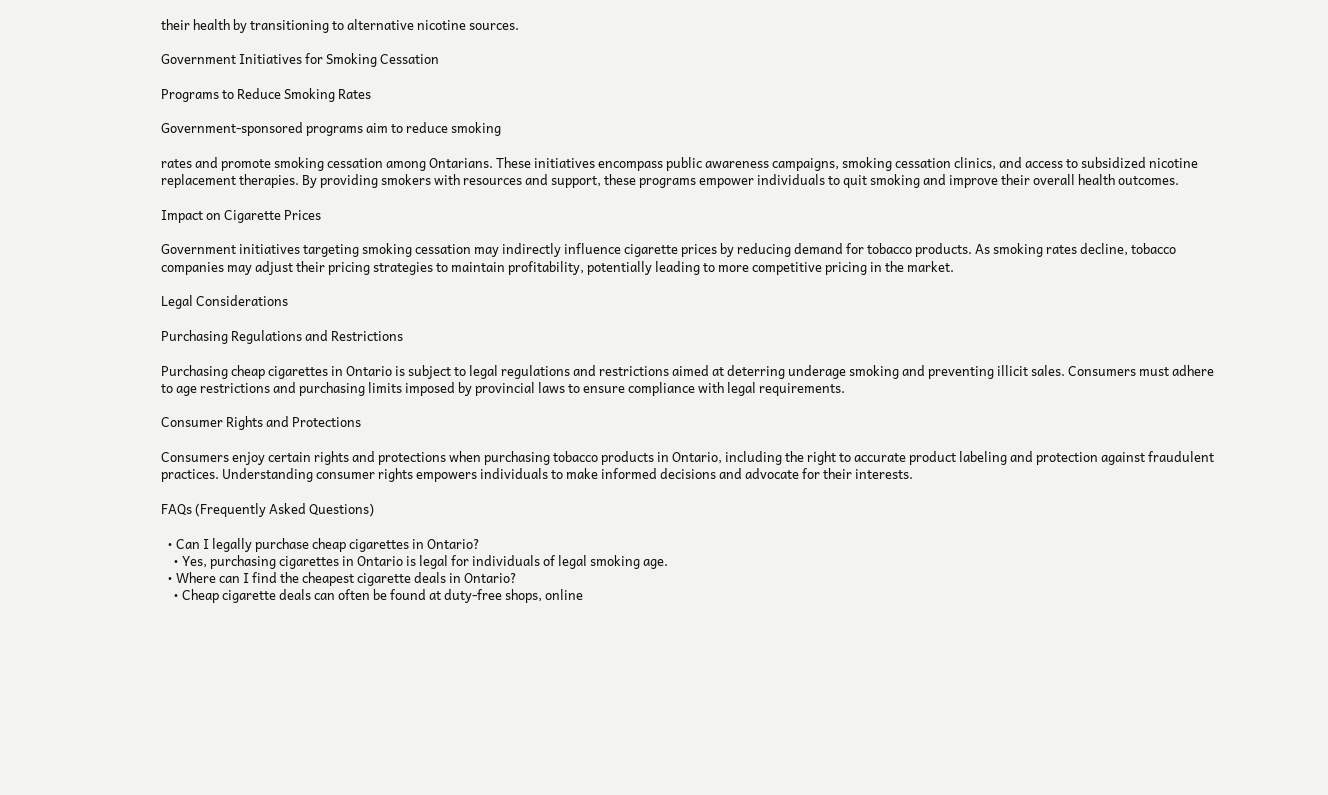their health by transitioning to alternative nicotine sources.

Government Initiatives for Smoking Cessation

Programs to Reduce Smoking Rates

Government-sponsored programs aim to reduce smoking

rates and promote smoking cessation among Ontarians. These initiatives encompass public awareness campaigns, smoking cessation clinics, and access to subsidized nicotine replacement therapies. By providing smokers with resources and support, these programs empower individuals to quit smoking and improve their overall health outcomes.

Impact on Cigarette Prices

Government initiatives targeting smoking cessation may indirectly influence cigarette prices by reducing demand for tobacco products. As smoking rates decline, tobacco companies may adjust their pricing strategies to maintain profitability, potentially leading to more competitive pricing in the market.

Legal Considerations

Purchasing Regulations and Restrictions

Purchasing cheap cigarettes in Ontario is subject to legal regulations and restrictions aimed at deterring underage smoking and preventing illicit sales. Consumers must adhere to age restrictions and purchasing limits imposed by provincial laws to ensure compliance with legal requirements.

Consumer Rights and Protections

Consumers enjoy certain rights and protections when purchasing tobacco products in Ontario, including the right to accurate product labeling and protection against fraudulent practices. Understanding consumer rights empowers individuals to make informed decisions and advocate for their interests.

FAQs (Frequently Asked Questions)

  • Can I legally purchase cheap cigarettes in Ontario?
    • Yes, purchasing cigarettes in Ontario is legal for individuals of legal smoking age.
  • Where can I find the cheapest cigarette deals in Ontario?
    • Cheap cigarette deals can often be found at duty-free shops, online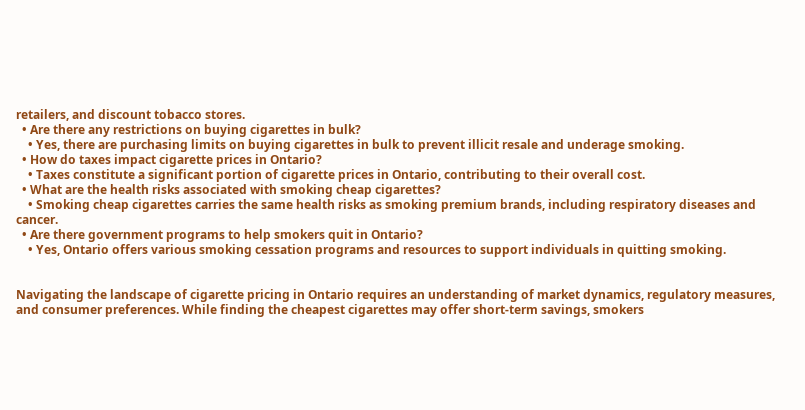retailers, and discount tobacco stores.
  • Are there any restrictions on buying cigarettes in bulk?
    • Yes, there are purchasing limits on buying cigarettes in bulk to prevent illicit resale and underage smoking.
  • How do taxes impact cigarette prices in Ontario?
    • Taxes constitute a significant portion of cigarette prices in Ontario, contributing to their overall cost.
  • What are the health risks associated with smoking cheap cigarettes?
    • Smoking cheap cigarettes carries the same health risks as smoking premium brands, including respiratory diseases and cancer.
  • Are there government programs to help smokers quit in Ontario?
    • Yes, Ontario offers various smoking cessation programs and resources to support individuals in quitting smoking.


Navigating the landscape of cigarette pricing in Ontario requires an understanding of market dynamics, regulatory measures, and consumer preferences. While finding the cheapest cigarettes may offer short-term savings, smokers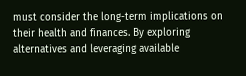must consider the long-term implications on their health and finances. By exploring alternatives and leveraging available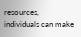resources, individuals can make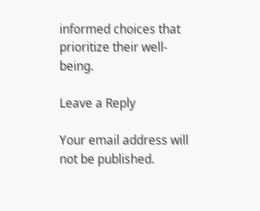informed choices that prioritize their well-being.

Leave a Reply

Your email address will not be published.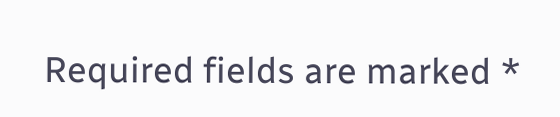Required fields are marked *